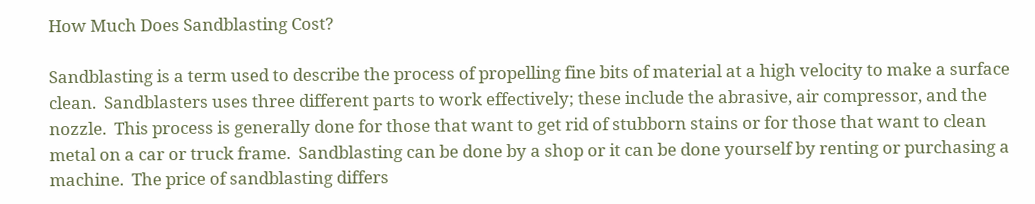How Much Does Sandblasting Cost?

Sandblasting is a term used to describe the process of propelling fine bits of material at a high velocity to make a surface clean.  Sandblasters uses three different parts to work effectively; these include the abrasive, air compressor, and the nozzle.  This process is generally done for those that want to get rid of stubborn stains or for those that want to clean metal on a car or truck frame.  Sandblasting can be done by a shop or it can be done yourself by renting or purchasing a machine.  The price of sandblasting differs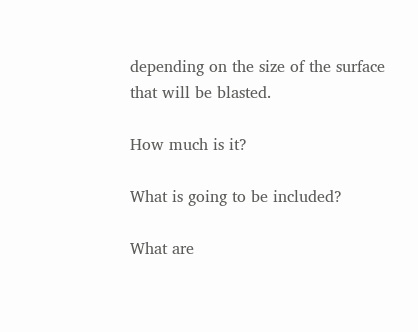depending on the size of the surface that will be blasted.

How much is it?

What is going to be included?

What are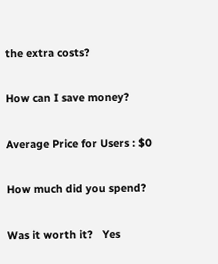the extra costs?

How can I save money?

Average Price for Users : $0

How much did you spend?

Was it worth it?   Yes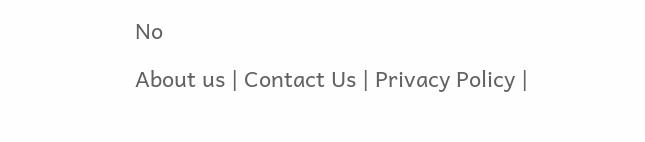No

About us | Contact Us | Privacy Policy |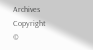Archives
Copyright ©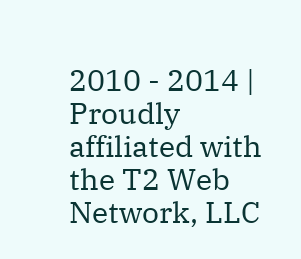2010 - 2014 | Proudly affiliated with the T2 Web Network, LLC